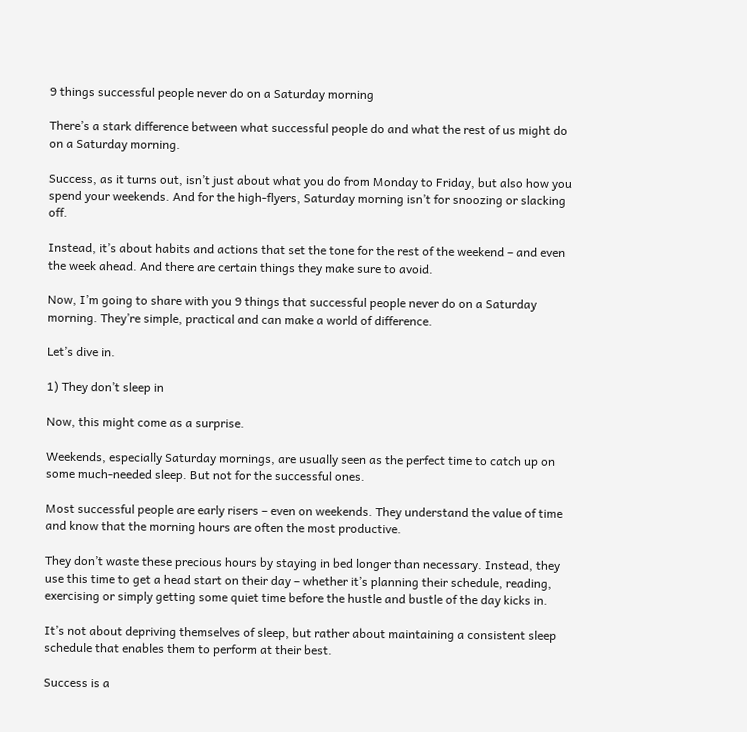9 things successful people never do on a Saturday morning

There’s a stark difference between what successful people do and what the rest of us might do on a Saturday morning.

Success, as it turns out, isn’t just about what you do from Monday to Friday, but also how you spend your weekends. And for the high-flyers, Saturday morning isn’t for snoozing or slacking off.

Instead, it’s about habits and actions that set the tone for the rest of the weekend – and even the week ahead. And there are certain things they make sure to avoid.

Now, I’m going to share with you 9 things that successful people never do on a Saturday morning. They’re simple, practical and can make a world of difference.

Let’s dive in.

1) They don’t sleep in

Now, this might come as a surprise.

Weekends, especially Saturday mornings, are usually seen as the perfect time to catch up on some much-needed sleep. But not for the successful ones.

Most successful people are early risers – even on weekends. They understand the value of time and know that the morning hours are often the most productive.

They don’t waste these precious hours by staying in bed longer than necessary. Instead, they use this time to get a head start on their day – whether it’s planning their schedule, reading, exercising or simply getting some quiet time before the hustle and bustle of the day kicks in.

It’s not about depriving themselves of sleep, but rather about maintaining a consistent sleep schedule that enables them to perform at their best.

Success is a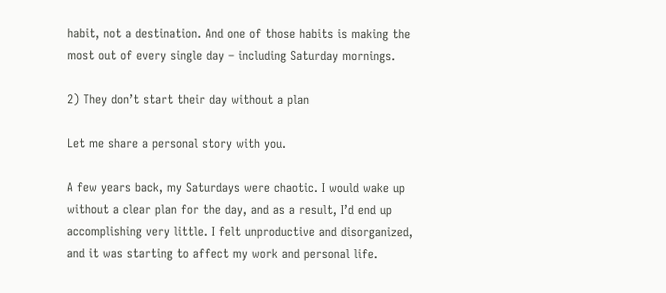habit, not a destination. And one of those habits is making the most out of every single day – including Saturday mornings.

2) They don’t start their day without a plan

Let me share a personal story with you.

A few years back, my Saturdays were chaotic. I would wake up without a clear plan for the day, and as a result, I’d end up accomplishing very little. I felt unproductive and disorganized, and it was starting to affect my work and personal life.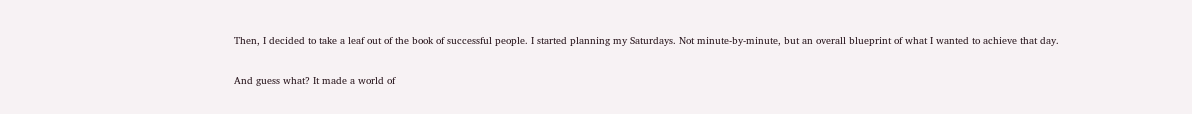Then, I decided to take a leaf out of the book of successful people. I started planning my Saturdays. Not minute-by-minute, but an overall blueprint of what I wanted to achieve that day.

And guess what? It made a world of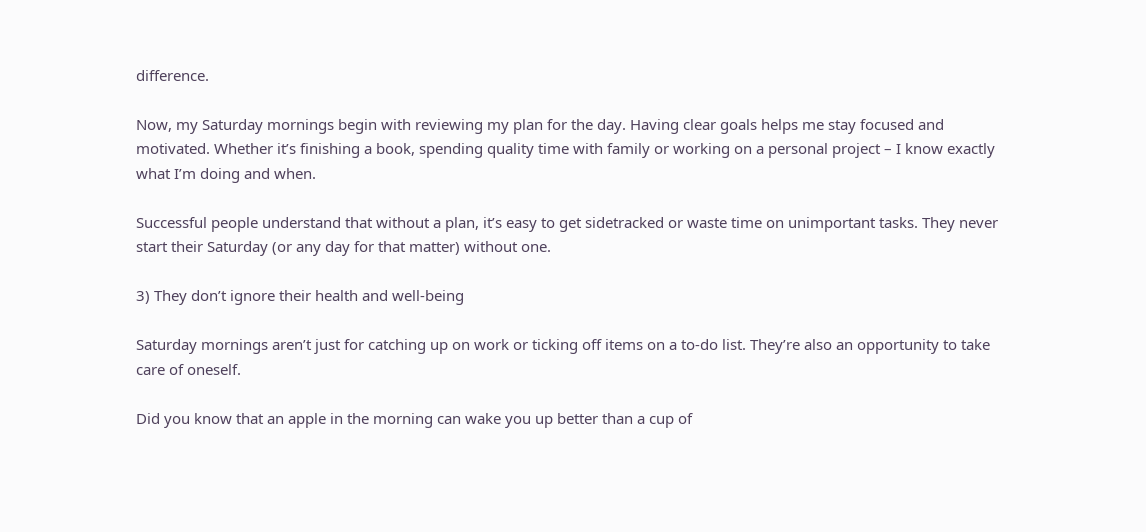difference.

Now, my Saturday mornings begin with reviewing my plan for the day. Having clear goals helps me stay focused and motivated. Whether it’s finishing a book, spending quality time with family or working on a personal project – I know exactly what I’m doing and when.

Successful people understand that without a plan, it’s easy to get sidetracked or waste time on unimportant tasks. They never start their Saturday (or any day for that matter) without one.

3) They don’t ignore their health and well-being

Saturday mornings aren’t just for catching up on work or ticking off items on a to-do list. They’re also an opportunity to take care of oneself.

Did you know that an apple in the morning can wake you up better than a cup of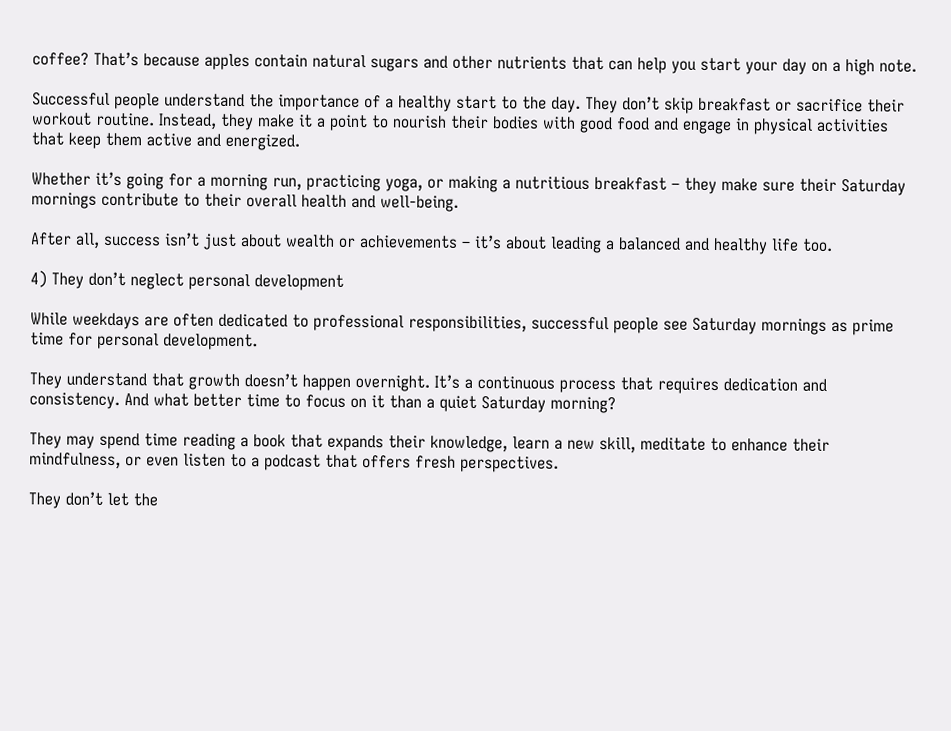coffee? That’s because apples contain natural sugars and other nutrients that can help you start your day on a high note.

Successful people understand the importance of a healthy start to the day. They don’t skip breakfast or sacrifice their workout routine. Instead, they make it a point to nourish their bodies with good food and engage in physical activities that keep them active and energized.

Whether it’s going for a morning run, practicing yoga, or making a nutritious breakfast – they make sure their Saturday mornings contribute to their overall health and well-being.

After all, success isn’t just about wealth or achievements – it’s about leading a balanced and healthy life too.

4) They don’t neglect personal development

While weekdays are often dedicated to professional responsibilities, successful people see Saturday mornings as prime time for personal development.

They understand that growth doesn’t happen overnight. It’s a continuous process that requires dedication and consistency. And what better time to focus on it than a quiet Saturday morning?

They may spend time reading a book that expands their knowledge, learn a new skill, meditate to enhance their mindfulness, or even listen to a podcast that offers fresh perspectives.

They don’t let the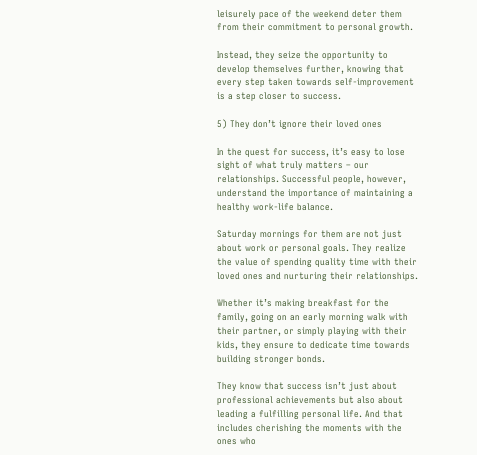leisurely pace of the weekend deter them from their commitment to personal growth.

Instead, they seize the opportunity to develop themselves further, knowing that every step taken towards self-improvement is a step closer to success.

5) They don’t ignore their loved ones

In the quest for success, it’s easy to lose sight of what truly matters – our relationships. Successful people, however, understand the importance of maintaining a healthy work-life balance.

Saturday mornings for them are not just about work or personal goals. They realize the value of spending quality time with their loved ones and nurturing their relationships.

Whether it’s making breakfast for the family, going on an early morning walk with their partner, or simply playing with their kids, they ensure to dedicate time towards building stronger bonds.

They know that success isn’t just about professional achievements but also about leading a fulfilling personal life. And that includes cherishing the moments with the ones who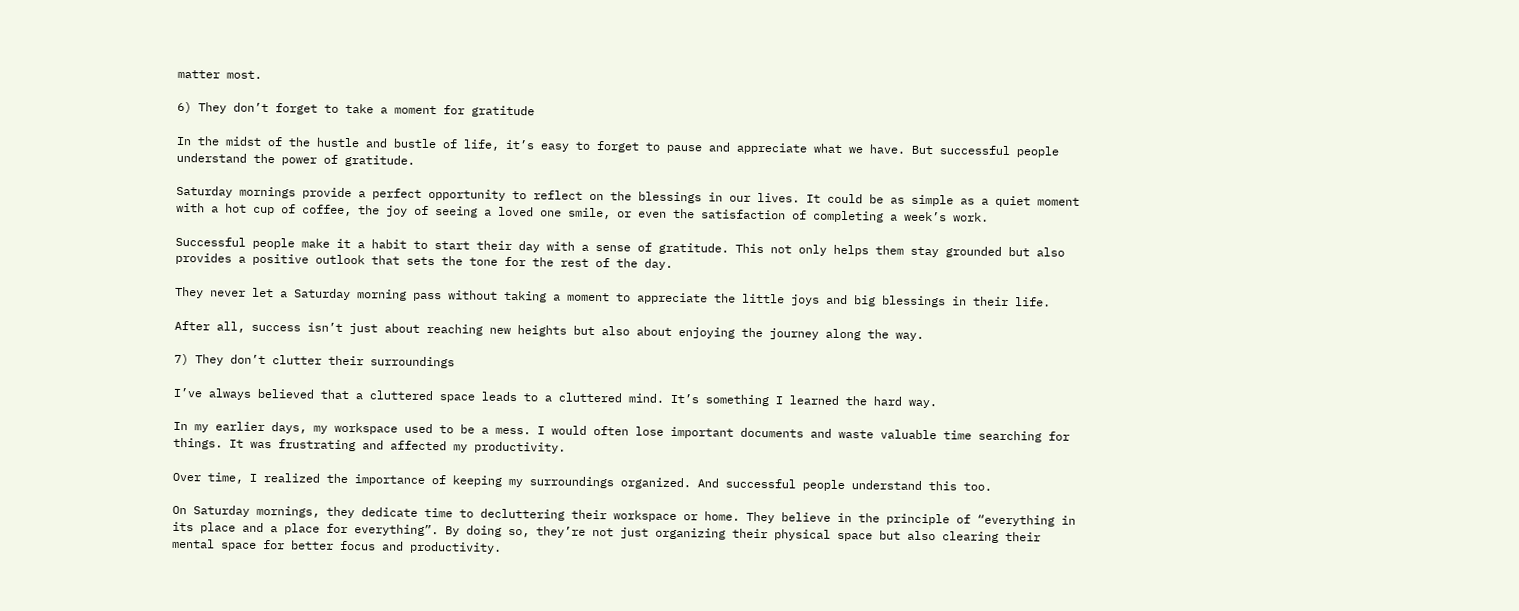matter most.

6) They don’t forget to take a moment for gratitude

In the midst of the hustle and bustle of life, it’s easy to forget to pause and appreciate what we have. But successful people understand the power of gratitude.

Saturday mornings provide a perfect opportunity to reflect on the blessings in our lives. It could be as simple as a quiet moment with a hot cup of coffee, the joy of seeing a loved one smile, or even the satisfaction of completing a week’s work.

Successful people make it a habit to start their day with a sense of gratitude. This not only helps them stay grounded but also provides a positive outlook that sets the tone for the rest of the day.

They never let a Saturday morning pass without taking a moment to appreciate the little joys and big blessings in their life.

After all, success isn’t just about reaching new heights but also about enjoying the journey along the way.

7) They don’t clutter their surroundings

I’ve always believed that a cluttered space leads to a cluttered mind. It’s something I learned the hard way.

In my earlier days, my workspace used to be a mess. I would often lose important documents and waste valuable time searching for things. It was frustrating and affected my productivity.

Over time, I realized the importance of keeping my surroundings organized. And successful people understand this too.

On Saturday mornings, they dedicate time to decluttering their workspace or home. They believe in the principle of “everything in its place and a place for everything”. By doing so, they’re not just organizing their physical space but also clearing their mental space for better focus and productivity.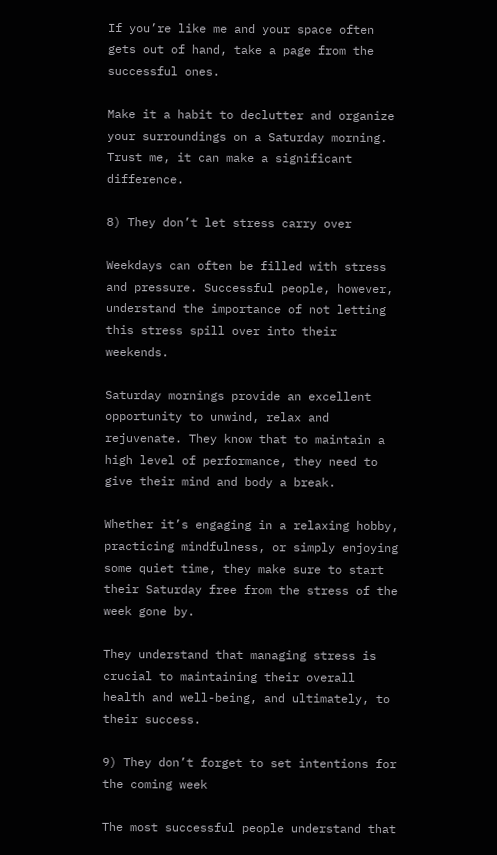If you’re like me and your space often gets out of hand, take a page from the successful ones.

Make it a habit to declutter and organize your surroundings on a Saturday morning. Trust me, it can make a significant difference.

8) They don’t let stress carry over

Weekdays can often be filled with stress and pressure. Successful people, however, understand the importance of not letting this stress spill over into their weekends.

Saturday mornings provide an excellent opportunity to unwind, relax and rejuvenate. They know that to maintain a high level of performance, they need to give their mind and body a break.

Whether it’s engaging in a relaxing hobby, practicing mindfulness, or simply enjoying some quiet time, they make sure to start their Saturday free from the stress of the week gone by.

They understand that managing stress is crucial to maintaining their overall health and well-being, and ultimately, to their success.

9) They don’t forget to set intentions for the coming week

The most successful people understand that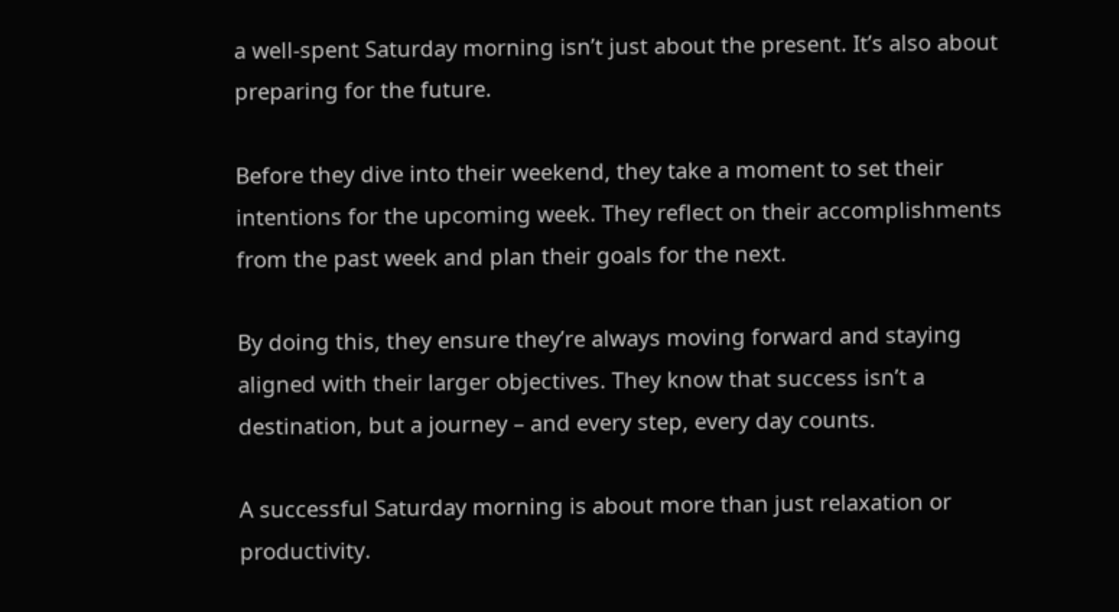a well-spent Saturday morning isn’t just about the present. It’s also about preparing for the future.

Before they dive into their weekend, they take a moment to set their intentions for the upcoming week. They reflect on their accomplishments from the past week and plan their goals for the next.

By doing this, they ensure they’re always moving forward and staying aligned with their larger objectives. They know that success isn’t a destination, but a journey – and every step, every day counts.

A successful Saturday morning is about more than just relaxation or productivity.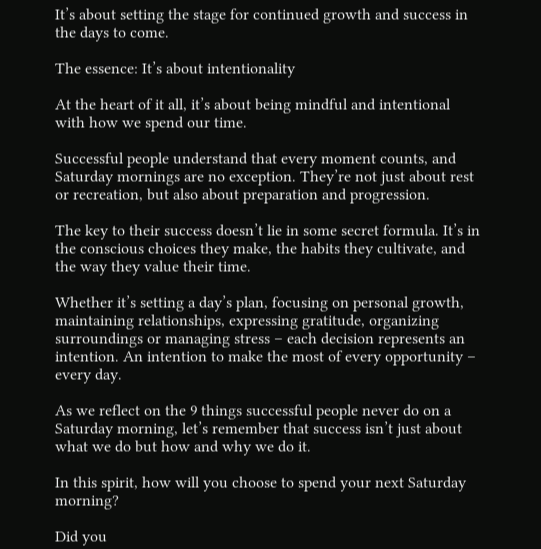It’s about setting the stage for continued growth and success in the days to come.

The essence: It’s about intentionality

At the heart of it all, it’s about being mindful and intentional with how we spend our time.

Successful people understand that every moment counts, and Saturday mornings are no exception. They’re not just about rest or recreation, but also about preparation and progression.

The key to their success doesn’t lie in some secret formula. It’s in the conscious choices they make, the habits they cultivate, and the way they value their time.

Whether it’s setting a day’s plan, focusing on personal growth, maintaining relationships, expressing gratitude, organizing surroundings or managing stress – each decision represents an intention. An intention to make the most of every opportunity – every day.

As we reflect on the 9 things successful people never do on a Saturday morning, let’s remember that success isn’t just about what we do but how and why we do it.

In this spirit, how will you choose to spend your next Saturday morning?

Did you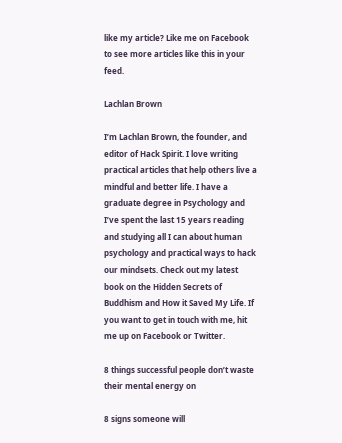like my article? Like me on Facebook to see more articles like this in your feed.

Lachlan Brown

I’m Lachlan Brown, the founder, and editor of Hack Spirit. I love writing practical articles that help others live a mindful and better life. I have a graduate degree in Psychology and I’ve spent the last 15 years reading and studying all I can about human psychology and practical ways to hack our mindsets. Check out my latest book on the Hidden Secrets of Buddhism and How it Saved My Life. If you want to get in touch with me, hit me up on Facebook or Twitter.

8 things successful people don’t waste their mental energy on

8 signs someone will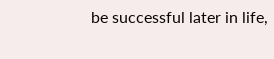be successful later in life,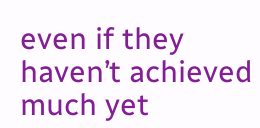even if they haven’t achieved much yet